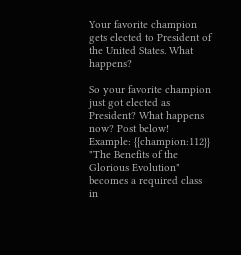Your favorite champion gets elected to President of the United States. What happens?

So your favorite champion just got elected as President? What happens now? Post below! Example: {{champion:112}} "The Benefits of the Glorious Evolution" becomes a required class in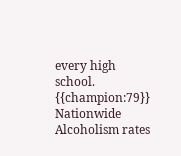every high school. {{champion:79}} Nationwide Alcoholism rates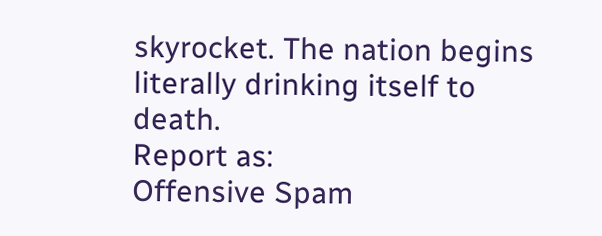skyrocket. The nation begins literally drinking itself to death.
Report as:
Offensive Spam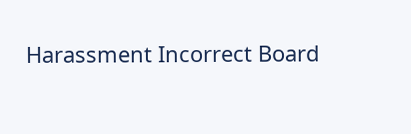Harassment Incorrect Board